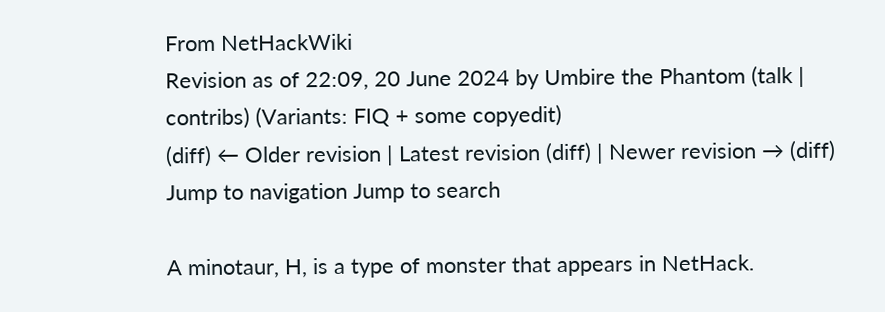From NetHackWiki
Revision as of 22:09, 20 June 2024 by Umbire the Phantom (talk | contribs) (Variants: FIQ + some copyedit)
(diff) ← Older revision | Latest revision (diff) | Newer revision → (diff)
Jump to navigation Jump to search

A minotaur, H, is a type of monster that appears in NetHack.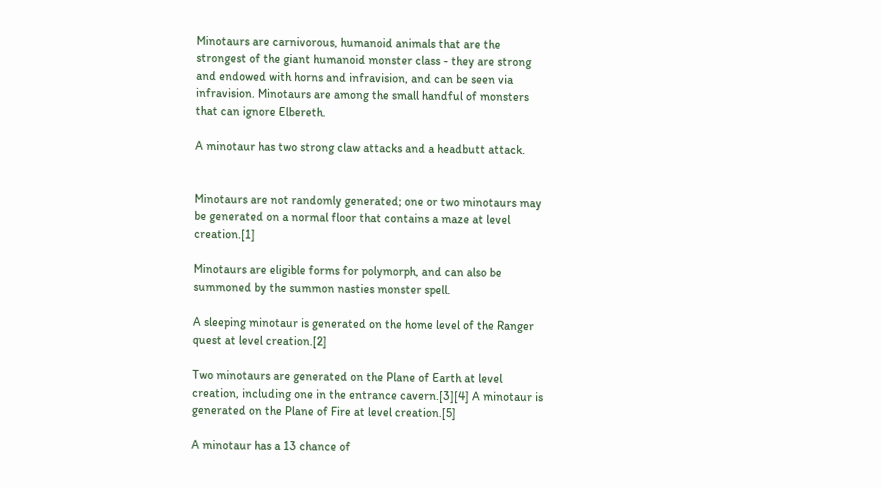Minotaurs are carnivorous, humanoid animals that are the strongest of the giant humanoid monster class - they are strong and endowed with horns and infravision, and can be seen via infravision. Minotaurs are among the small handful of monsters that can ignore Elbereth.

A minotaur has two strong claw attacks and a headbutt attack.


Minotaurs are not randomly generated; one or two minotaurs may be generated on a normal floor that contains a maze at level creation.[1]

Minotaurs are eligible forms for polymorph, and can also be summoned by the summon nasties monster spell.

A sleeping minotaur is generated on the home level of the Ranger quest at level creation.[2]

Two minotaurs are generated on the Plane of Earth at level creation, including one in the entrance cavern.[3][4] A minotaur is generated on the Plane of Fire at level creation.[5]

A minotaur has a 13 chance of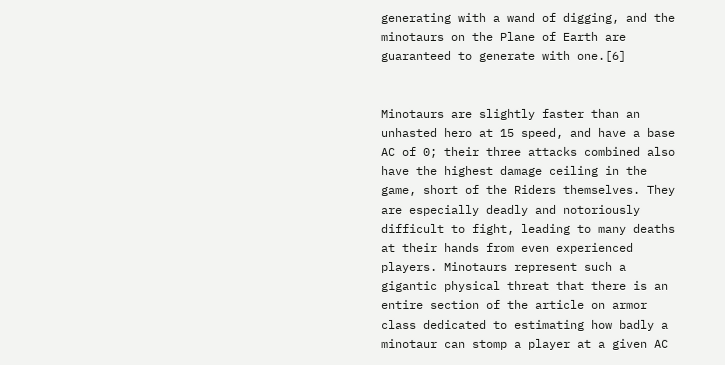generating with a wand of digging, and the minotaurs on the Plane of Earth are guaranteed to generate with one.[6]


Minotaurs are slightly faster than an unhasted hero at 15 speed, and have a base AC of 0; their three attacks combined also have the highest damage ceiling in the game, short of the Riders themselves. They are especially deadly and notoriously difficult to fight, leading to many deaths at their hands from even experienced players. Minotaurs represent such a gigantic physical threat that there is an entire section of the article on armor class dedicated to estimating how badly a minotaur can stomp a player at a given AC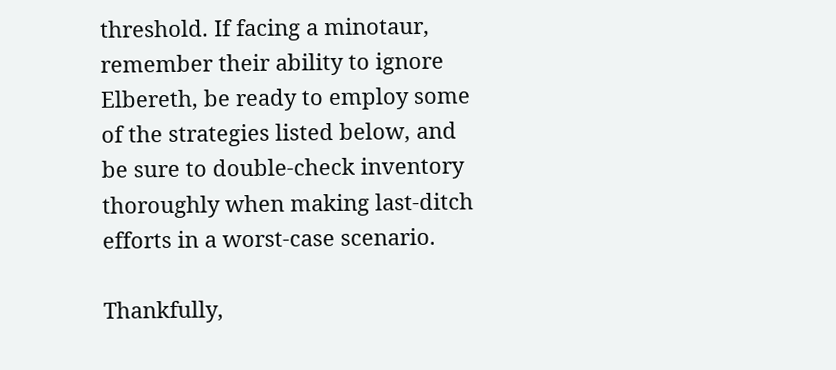threshold. If facing a minotaur, remember their ability to ignore Elbereth, be ready to employ some of the strategies listed below, and be sure to double-check inventory thoroughly when making last-ditch efforts in a worst-case scenario.

Thankfully,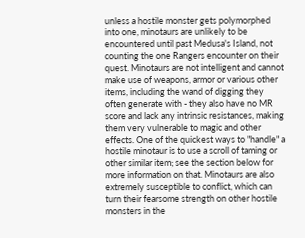unless a hostile monster gets polymorphed into one, minotaurs are unlikely to be encountered until past Medusa's Island, not counting the one Rangers encounter on their quest. Minotaurs are not intelligent and cannot make use of weapons, armor or various other items, including the wand of digging they often generate with - they also have no MR score and lack any intrinsic resistances, making them very vulnerable to magic and other effects. One of the quickest ways to "handle" a hostile minotaur is to use a scroll of taming or other similar item; see the section below for more information on that. Minotaurs are also extremely susceptible to conflict, which can turn their fearsome strength on other hostile monsters in the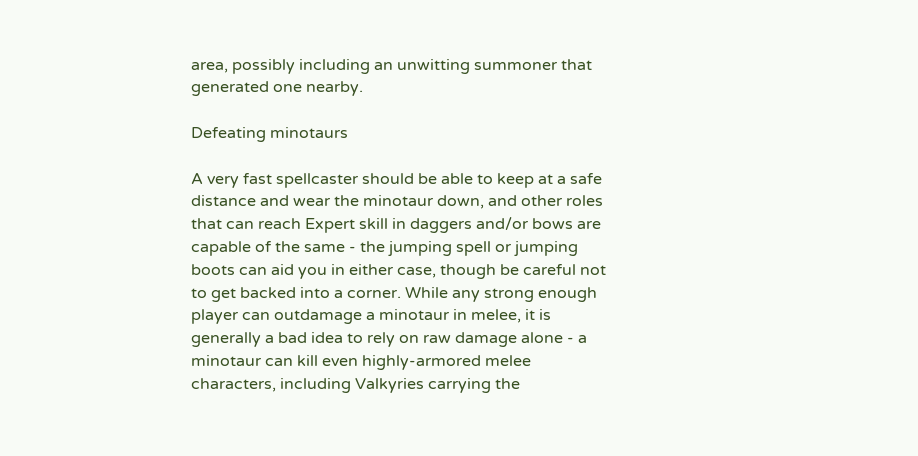area, possibly including an unwitting summoner that generated one nearby.

Defeating minotaurs

A very fast spellcaster should be able to keep at a safe distance and wear the minotaur down, and other roles that can reach Expert skill in daggers and/or bows are capable of the same - the jumping spell or jumping boots can aid you in either case, though be careful not to get backed into a corner. While any strong enough player can outdamage a minotaur in melee, it is generally a bad idea to rely on raw damage alone - a minotaur can kill even highly-armored melee characters, including Valkyries carrying the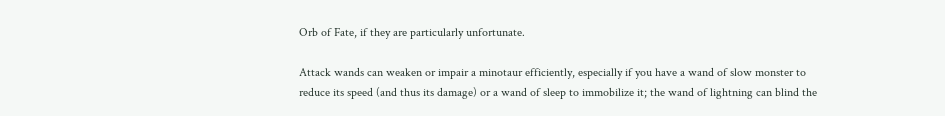Orb of Fate, if they are particularly unfortunate.

Attack wands can weaken or impair a minotaur efficiently, especially if you have a wand of slow monster to reduce its speed (and thus its damage) or a wand of sleep to immobilize it; the wand of lightning can blind the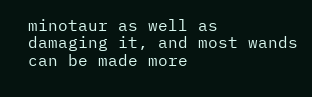minotaur as well as damaging it, and most wands can be made more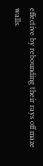effective by rebounding their rays off maze walls.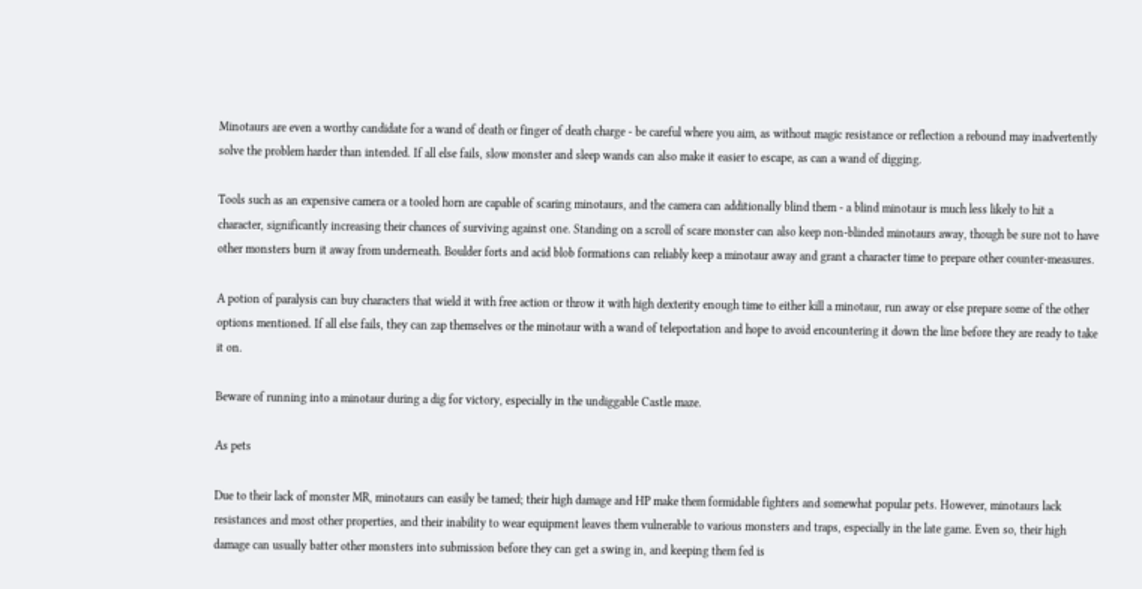Minotaurs are even a worthy candidate for a wand of death or finger of death charge - be careful where you aim, as without magic resistance or reflection a rebound may inadvertently solve the problem harder than intended. If all else fails, slow monster and sleep wands can also make it easier to escape, as can a wand of digging.

Tools such as an expensive camera or a tooled horn are capable of scaring minotaurs, and the camera can additionally blind them - a blind minotaur is much less likely to hit a character, significantly increasing their chances of surviving against one. Standing on a scroll of scare monster can also keep non-blinded minotaurs away, though be sure not to have other monsters burn it away from underneath. Boulder forts and acid blob formations can reliably keep a minotaur away and grant a character time to prepare other counter-measures.

A potion of paralysis can buy characters that wield it with free action or throw it with high dexterity enough time to either kill a minotaur, run away or else prepare some of the other options mentioned. If all else fails, they can zap themselves or the minotaur with a wand of teleportation and hope to avoid encountering it down the line before they are ready to take it on.

Beware of running into a minotaur during a dig for victory, especially in the undiggable Castle maze.

As pets

Due to their lack of monster MR, minotaurs can easily be tamed; their high damage and HP make them formidable fighters and somewhat popular pets. However, minotaurs lack resistances and most other properties, and their inability to wear equipment leaves them vulnerable to various monsters and traps, especially in the late game. Even so, their high damage can usually batter other monsters into submission before they can get a swing in, and keeping them fed is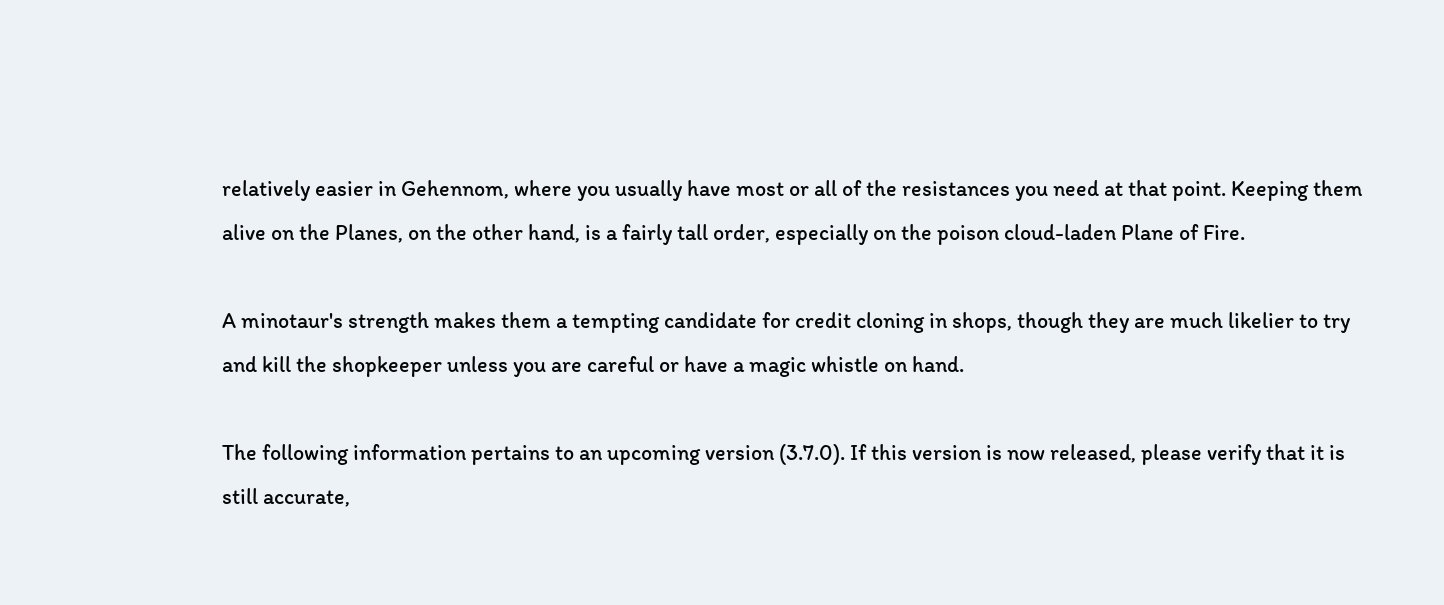relatively easier in Gehennom, where you usually have most or all of the resistances you need at that point. Keeping them alive on the Planes, on the other hand, is a fairly tall order, especially on the poison cloud-laden Plane of Fire.

A minotaur's strength makes them a tempting candidate for credit cloning in shops, though they are much likelier to try and kill the shopkeeper unless you are careful or have a magic whistle on hand.

The following information pertains to an upcoming version (3.7.0). If this version is now released, please verify that it is still accurate,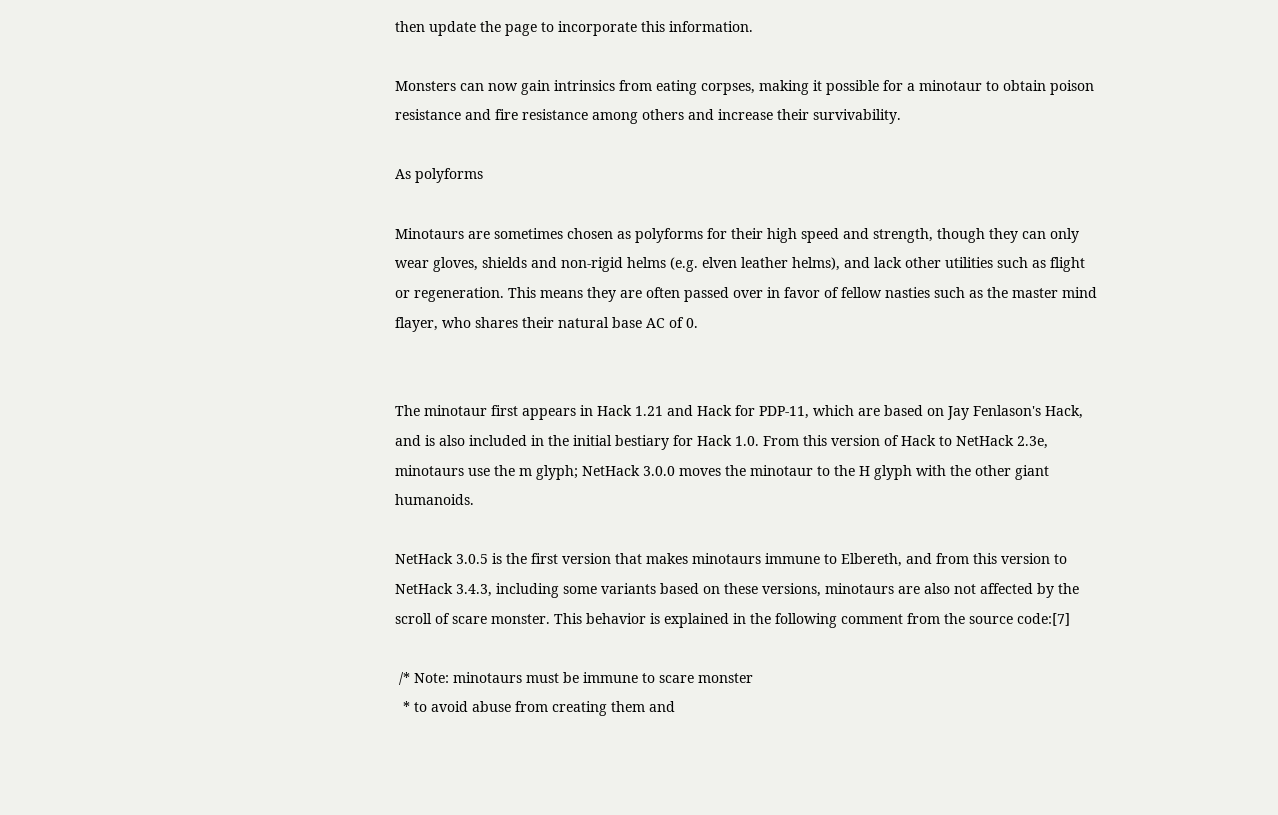then update the page to incorporate this information.

Monsters can now gain intrinsics from eating corpses, making it possible for a minotaur to obtain poison resistance and fire resistance among others and increase their survivability.

As polyforms

Minotaurs are sometimes chosen as polyforms for their high speed and strength, though they can only wear gloves, shields and non-rigid helms (e.g. elven leather helms), and lack other utilities such as flight or regeneration. This means they are often passed over in favor of fellow nasties such as the master mind flayer, who shares their natural base AC of 0.


The minotaur first appears in Hack 1.21 and Hack for PDP-11, which are based on Jay Fenlason's Hack, and is also included in the initial bestiary for Hack 1.0. From this version of Hack to NetHack 2.3e, minotaurs use the m glyph; NetHack 3.0.0 moves the minotaur to the H glyph with the other giant humanoids.

NetHack 3.0.5 is the first version that makes minotaurs immune to Elbereth, and from this version to NetHack 3.4.3, including some variants based on these versions, minotaurs are also not affected by the scroll of scare monster. This behavior is explained in the following comment from the source code:[7]

 /* Note: minotaurs must be immune to scare monster
  * to avoid abuse from creating them and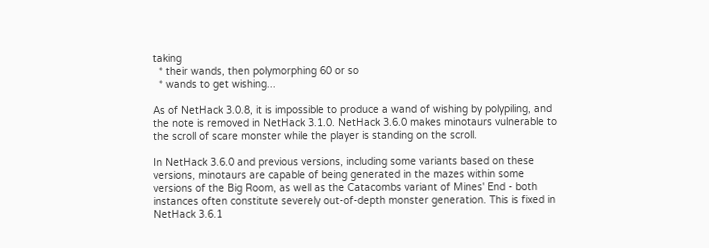taking
  * their wands, then polymorphing 60 or so
  * wands to get wishing...

As of NetHack 3.0.8, it is impossible to produce a wand of wishing by polypiling, and the note is removed in NetHack 3.1.0. NetHack 3.6.0 makes minotaurs vulnerable to the scroll of scare monster while the player is standing on the scroll.

In NetHack 3.6.0 and previous versions, including some variants based on these versions, minotaurs are capable of being generated in the mazes within some versions of the Big Room, as well as the Catacombs variant of Mines' End - both instances often constitute severely out-of-depth monster generation. This is fixed in NetHack 3.6.1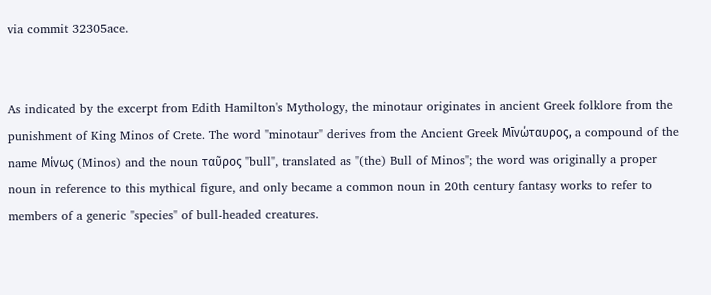via commit 32305ace.


As indicated by the excerpt from Edith Hamilton's Mythology, the minotaur originates in ancient Greek folklore from the punishment of King Minos of Crete. The word "minotaur" derives from the Ancient Greek Μῑνώταυρος, a compound of the name Μίνως (Minos) and the noun ταῦρος "bull", translated as "(the) Bull of Minos"; the word was originally a proper noun in reference to this mythical figure, and only became a common noun in 20th century fantasy works to refer to members of a generic "species" of bull-headed creatures.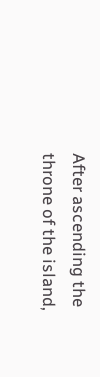After ascending the throne of the island,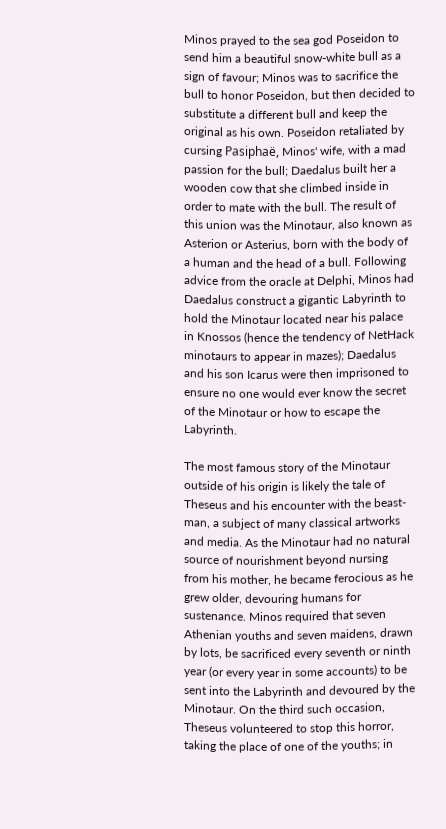Minos prayed to the sea god Poseidon to send him a beautiful snow-white bull as a sign of favour; Minos was to sacrifice the bull to honor Poseidon, but then decided to substitute a different bull and keep the original as his own. Poseidon retaliated by cursing Pasiphaë, Minos' wife, with a mad passion for the bull; Daedalus built her a wooden cow that she climbed inside in order to mate with the bull. The result of this union was the Minotaur, also known as Asterion or Asterius, born with the body of a human and the head of a bull. Following advice from the oracle at Delphi, Minos had Daedalus construct a gigantic Labyrinth to hold the Minotaur located near his palace in Knossos (hence the tendency of NetHack minotaurs to appear in mazes); Daedalus and his son Icarus were then imprisoned to ensure no one would ever know the secret of the Minotaur or how to escape the Labyrinth.

The most famous story of the Minotaur outside of his origin is likely the tale of Theseus and his encounter with the beast-man, a subject of many classical artworks and media. As the Minotaur had no natural source of nourishment beyond nursing from his mother, he became ferocious as he grew older, devouring humans for sustenance. Minos required that seven Athenian youths and seven maidens, drawn by lots, be sacrificed every seventh or ninth year (or every year in some accounts) to be sent into the Labyrinth and devoured by the Minotaur. On the third such occasion, Theseus volunteered to stop this horror, taking the place of one of the youths; in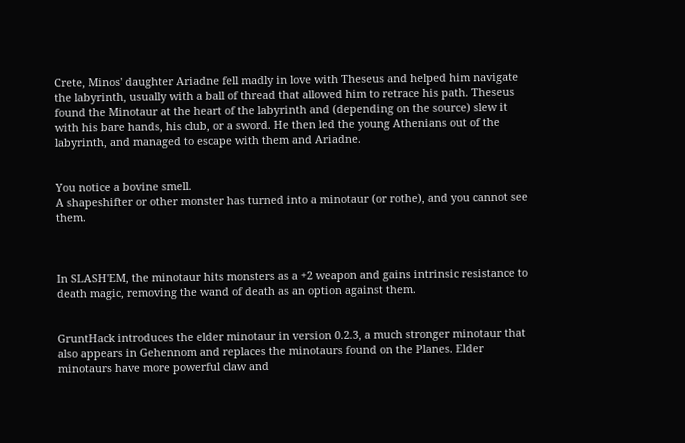Crete, Minos' daughter Ariadne fell madly in love with Theseus and helped him navigate the labyrinth, usually with a ball of thread that allowed him to retrace his path. Theseus found the Minotaur at the heart of the labyrinth and (depending on the source) slew it with his bare hands, his club, or a sword. He then led the young Athenians out of the labyrinth, and managed to escape with them and Ariadne.


You notice a bovine smell.
A shapeshifter or other monster has turned into a minotaur (or rothe), and you cannot see them.



In SLASH'EM, the minotaur hits monsters as a +2 weapon and gains intrinsic resistance to death magic, removing the wand of death as an option against them.


GruntHack introduces the elder minotaur in version 0.2.3, a much stronger minotaur that also appears in Gehennom and replaces the minotaurs found on the Planes. Elder minotaurs have more powerful claw and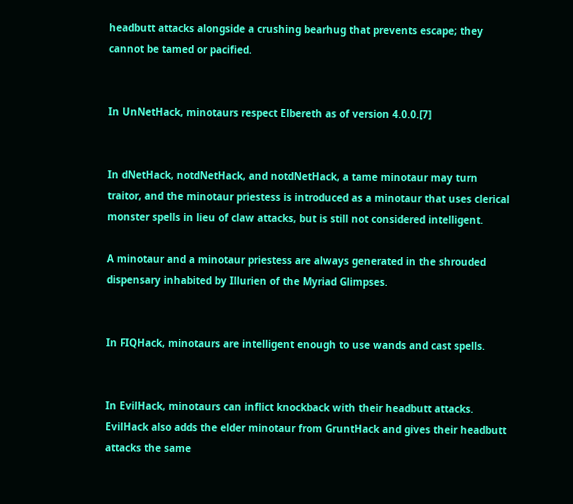headbutt attacks alongside a crushing bearhug that prevents escape; they cannot be tamed or pacified.


In UnNetHack, minotaurs respect Elbereth as of version 4.0.0.[7]


In dNetHack, notdNetHack, and notdNetHack, a tame minotaur may turn traitor, and the minotaur priestess is introduced as a minotaur that uses clerical monster spells in lieu of claw attacks, but is still not considered intelligent.

A minotaur and a minotaur priestess are always generated in the shrouded dispensary inhabited by Illurien of the Myriad Glimpses.


In FIQHack, minotaurs are intelligent enough to use wands and cast spells.


In EvilHack, minotaurs can inflict knockback with their headbutt attacks. EvilHack also adds the elder minotaur from GruntHack and gives their headbutt attacks the same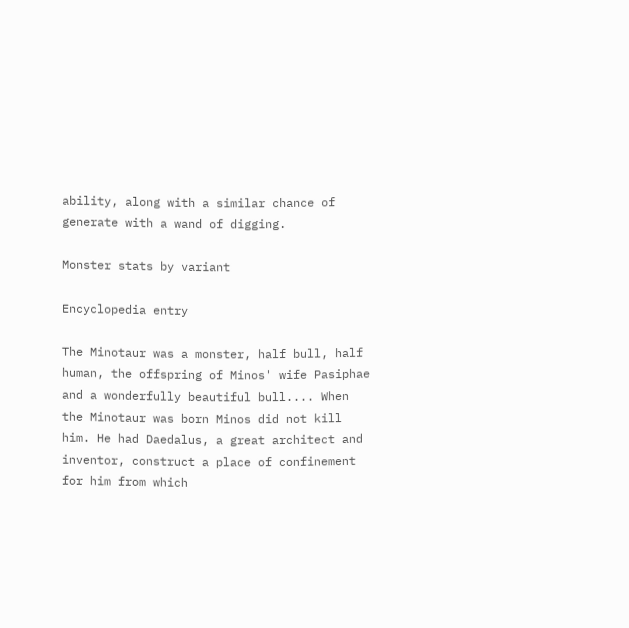ability, along with a similar chance of generate with a wand of digging.

Monster stats by variant

Encyclopedia entry

The Minotaur was a monster, half bull, half human, the offspring of Minos' wife Pasiphae and a wonderfully beautiful bull.... When the Minotaur was born Minos did not kill him. He had Daedalus, a great architect and inventor, construct a place of confinement for him from which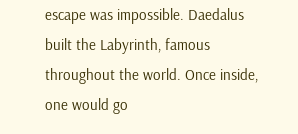escape was impossible. Daedalus built the Labyrinth, famous throughout the world. Once inside, one would go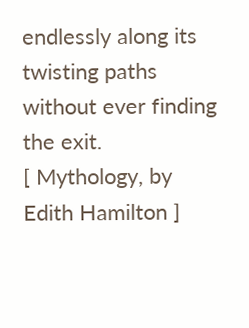endlessly along its twisting paths without ever finding the exit.
[ Mythology, by Edith Hamilton ]